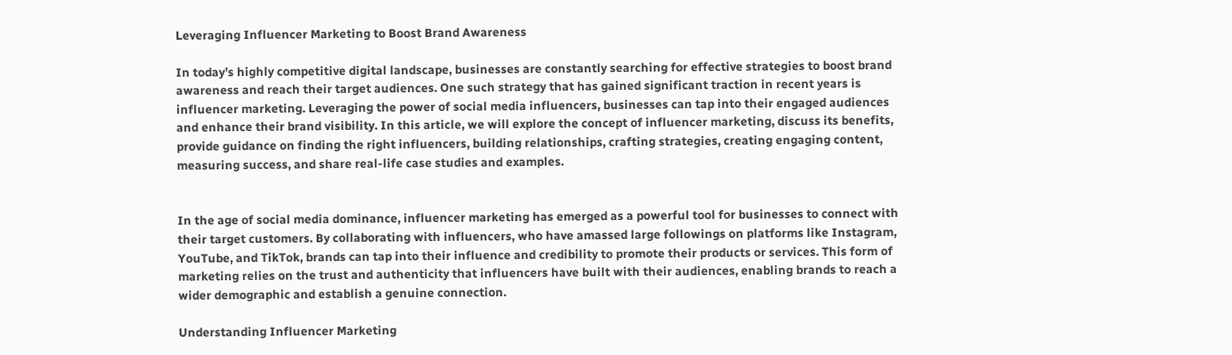Leveraging Influencer Marketing to Boost Brand Awareness

In today’s highly competitive digital landscape, businesses are constantly searching for effective strategies to boost brand awareness and reach their target audiences. One such strategy that has gained significant traction in recent years is influencer marketing. Leveraging the power of social media influencers, businesses can tap into their engaged audiences and enhance their brand visibility. In this article, we will explore the concept of influencer marketing, discuss its benefits, provide guidance on finding the right influencers, building relationships, crafting strategies, creating engaging content, measuring success, and share real-life case studies and examples.


In the age of social media dominance, influencer marketing has emerged as a powerful tool for businesses to connect with their target customers. By collaborating with influencers, who have amassed large followings on platforms like Instagram, YouTube, and TikTok, brands can tap into their influence and credibility to promote their products or services. This form of marketing relies on the trust and authenticity that influencers have built with their audiences, enabling brands to reach a wider demographic and establish a genuine connection.

Understanding Influencer Marketing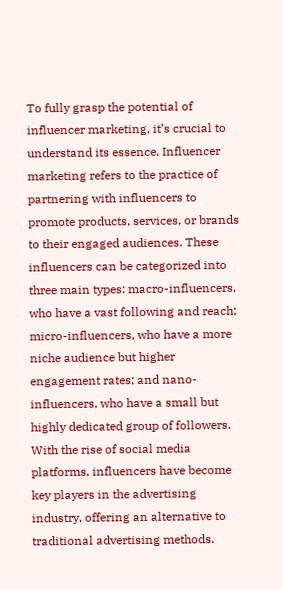To fully grasp the potential of influencer marketing, it’s crucial to understand its essence. Influencer marketing refers to the practice of partnering with influencers to promote products, services, or brands to their engaged audiences. These influencers can be categorized into three main types: macro-influencers, who have a vast following and reach; micro-influencers, who have a more niche audience but higher engagement rates; and nano-influencers, who have a small but highly dedicated group of followers. With the rise of social media platforms, influencers have become key players in the advertising industry, offering an alternative to traditional advertising methods.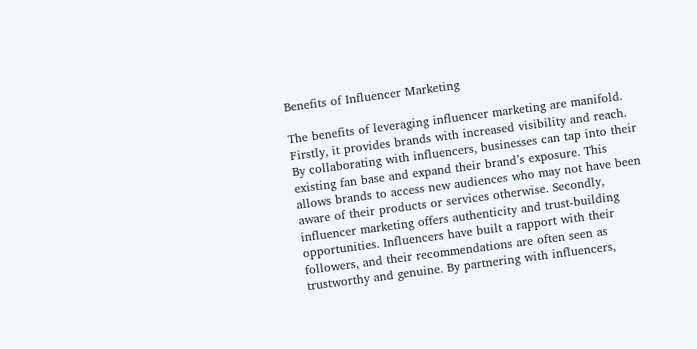Benefits of Influencer Marketing

The benefits of leveraging influencer marketing are manifold. Firstly, it provides brands with increased visibility and reach. By collaborating with influencers, businesses can tap into their existing fan base and expand their brand’s exposure. This allows brands to access new audiences who may not have been aware of their products or services otherwise. Secondly, influencer marketing offers authenticity and trust-building opportunities. Influencers have built a rapport with their followers, and their recommendations are often seen as trustworthy and genuine. By partnering with influencers,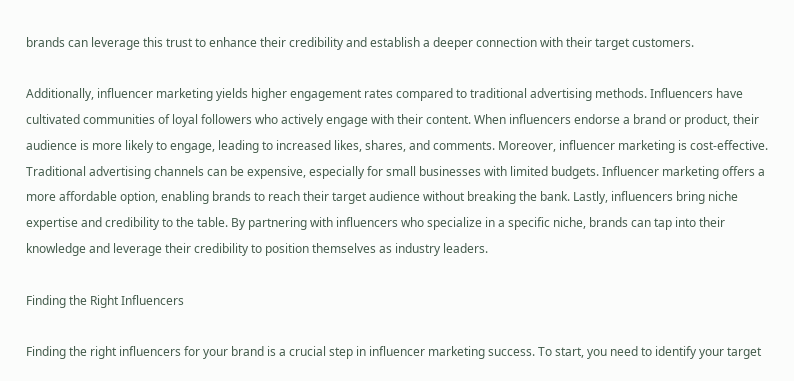brands can leverage this trust to enhance their credibility and establish a deeper connection with their target customers.

Additionally, influencer marketing yields higher engagement rates compared to traditional advertising methods. Influencers have cultivated communities of loyal followers who actively engage with their content. When influencers endorse a brand or product, their audience is more likely to engage, leading to increased likes, shares, and comments. Moreover, influencer marketing is cost-effective. Traditional advertising channels can be expensive, especially for small businesses with limited budgets. Influencer marketing offers a more affordable option, enabling brands to reach their target audience without breaking the bank. Lastly, influencers bring niche expertise and credibility to the table. By partnering with influencers who specialize in a specific niche, brands can tap into their knowledge and leverage their credibility to position themselves as industry leaders.

Finding the Right Influencers

Finding the right influencers for your brand is a crucial step in influencer marketing success. To start, you need to identify your target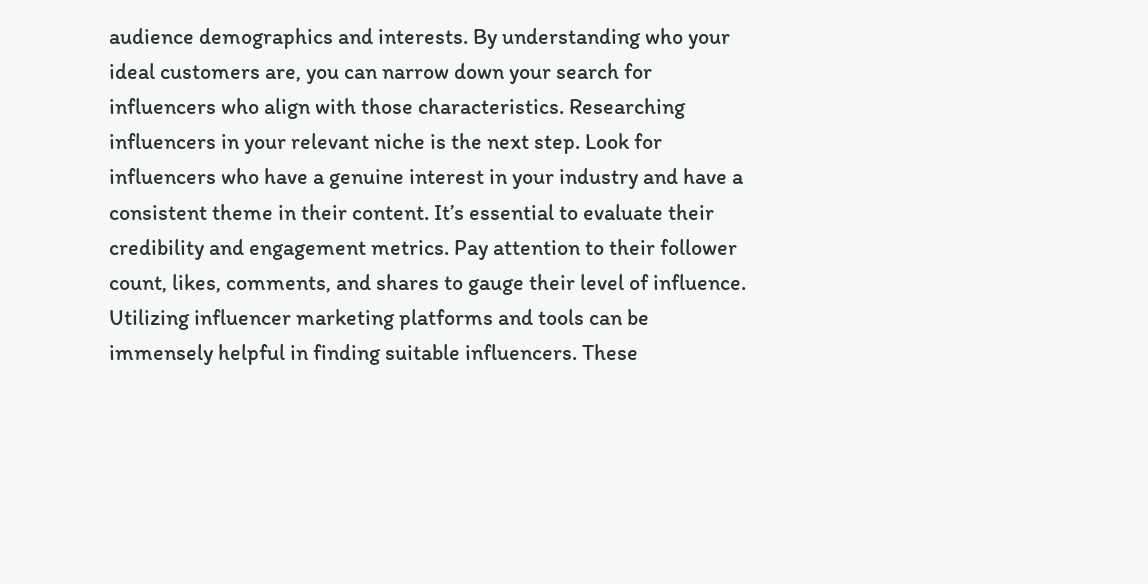audience demographics and interests. By understanding who your ideal customers are, you can narrow down your search for influencers who align with those characteristics. Researching influencers in your relevant niche is the next step. Look for influencers who have a genuine interest in your industry and have a consistent theme in their content. It’s essential to evaluate their credibility and engagement metrics. Pay attention to their follower count, likes, comments, and shares to gauge their level of influence. Utilizing influencer marketing platforms and tools can be immensely helpful in finding suitable influencers. These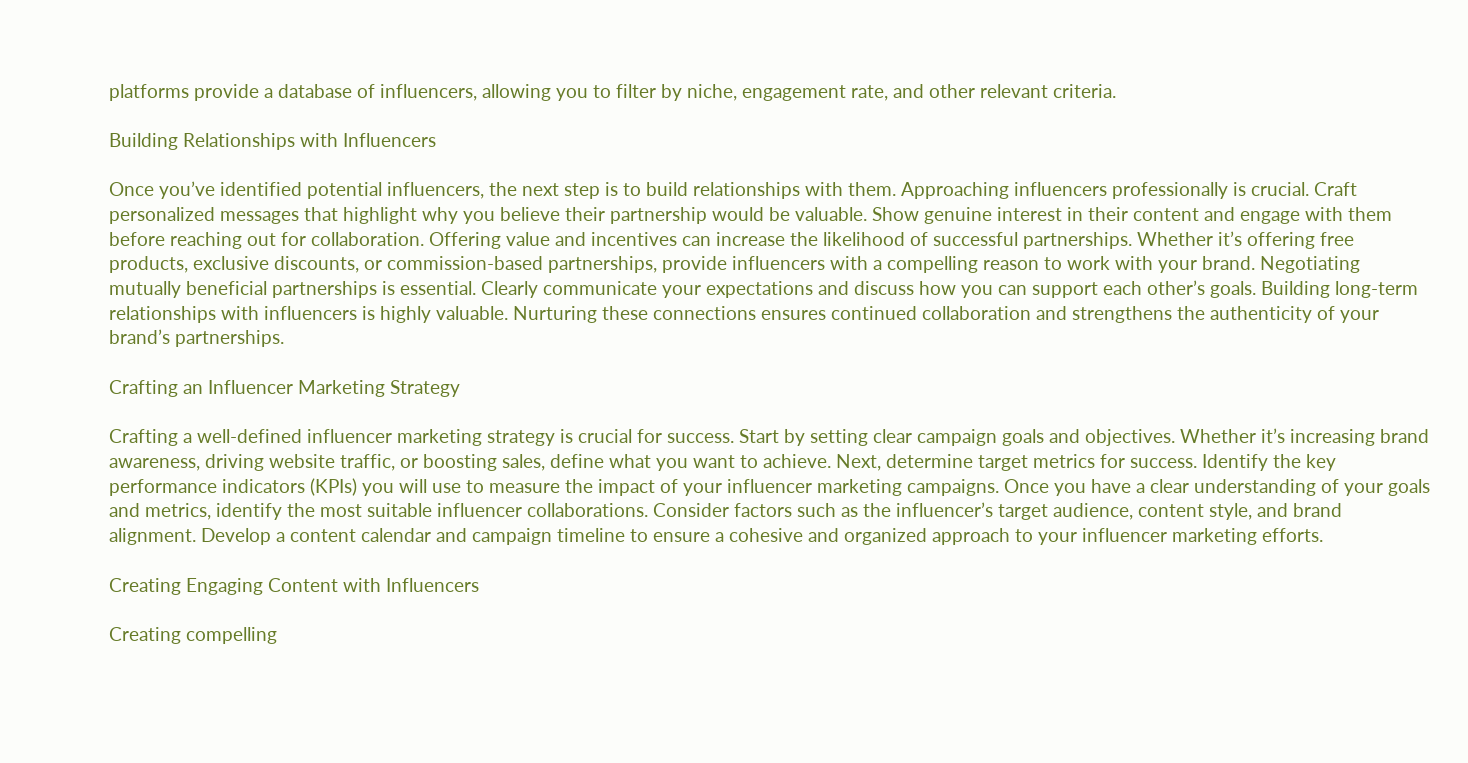platforms provide a database of influencers, allowing you to filter by niche, engagement rate, and other relevant criteria.

Building Relationships with Influencers

Once you’ve identified potential influencers, the next step is to build relationships with them. Approaching influencers professionally is crucial. Craft personalized messages that highlight why you believe their partnership would be valuable. Show genuine interest in their content and engage with them before reaching out for collaboration. Offering value and incentives can increase the likelihood of successful partnerships. Whether it’s offering free products, exclusive discounts, or commission-based partnerships, provide influencers with a compelling reason to work with your brand. Negotiating mutually beneficial partnerships is essential. Clearly communicate your expectations and discuss how you can support each other’s goals. Building long-term relationships with influencers is highly valuable. Nurturing these connections ensures continued collaboration and strengthens the authenticity of your brand’s partnerships.

Crafting an Influencer Marketing Strategy

Crafting a well-defined influencer marketing strategy is crucial for success. Start by setting clear campaign goals and objectives. Whether it’s increasing brand awareness, driving website traffic, or boosting sales, define what you want to achieve. Next, determine target metrics for success. Identify the key performance indicators (KPIs) you will use to measure the impact of your influencer marketing campaigns. Once you have a clear understanding of your goals and metrics, identify the most suitable influencer collaborations. Consider factors such as the influencer’s target audience, content style, and brand alignment. Develop a content calendar and campaign timeline to ensure a cohesive and organized approach to your influencer marketing efforts.

Creating Engaging Content with Influencers

Creating compelling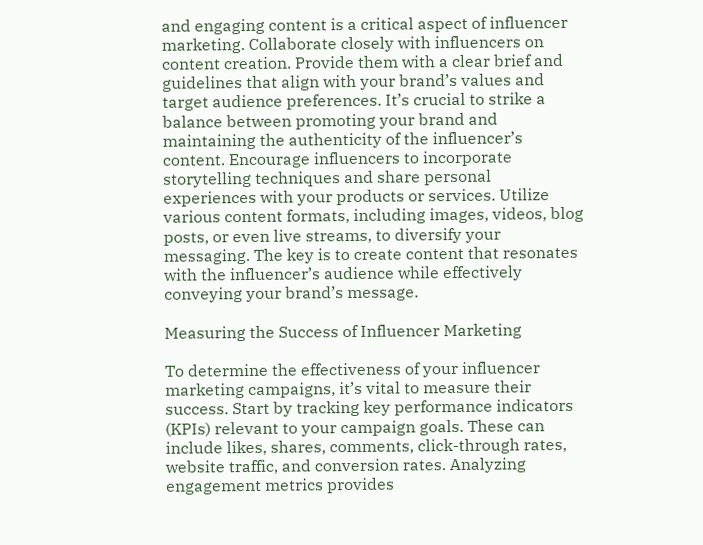and engaging content is a critical aspect of influencer marketing. Collaborate closely with influencers on content creation. Provide them with a clear brief and guidelines that align with your brand’s values and target audience preferences. It’s crucial to strike a balance between promoting your brand and maintaining the authenticity of the influencer’s content. Encourage influencers to incorporate storytelling techniques and share personal experiences with your products or services. Utilize various content formats, including images, videos, blog posts, or even live streams, to diversify your messaging. The key is to create content that resonates with the influencer’s audience while effectively conveying your brand’s message.

Measuring the Success of Influencer Marketing

To determine the effectiveness of your influencer marketing campaigns, it’s vital to measure their success. Start by tracking key performance indicators (KPIs) relevant to your campaign goals. These can include likes, shares, comments, click-through rates, website traffic, and conversion rates. Analyzing engagement metrics provides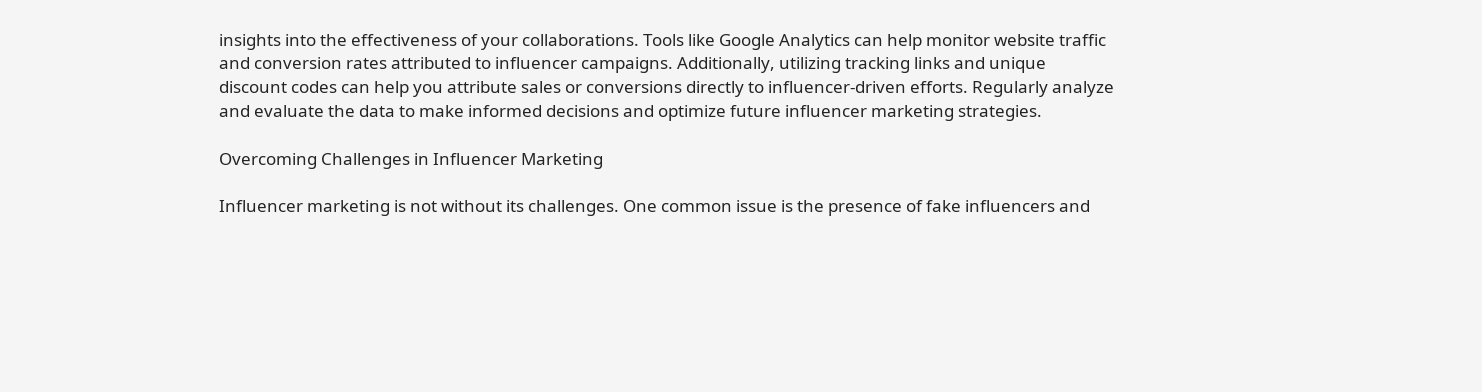insights into the effectiveness of your collaborations. Tools like Google Analytics can help monitor website traffic and conversion rates attributed to influencer campaigns. Additionally, utilizing tracking links and unique discount codes can help you attribute sales or conversions directly to influencer-driven efforts. Regularly analyze and evaluate the data to make informed decisions and optimize future influencer marketing strategies.

Overcoming Challenges in Influencer Marketing

Influencer marketing is not without its challenges. One common issue is the presence of fake influencers and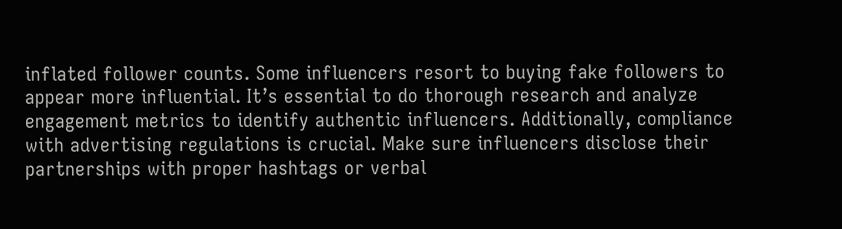inflated follower counts. Some influencers resort to buying fake followers to appear more influential. It’s essential to do thorough research and analyze engagement metrics to identify authentic influencers. Additionally, compliance with advertising regulations is crucial. Make sure influencers disclose their partnerships with proper hashtags or verbal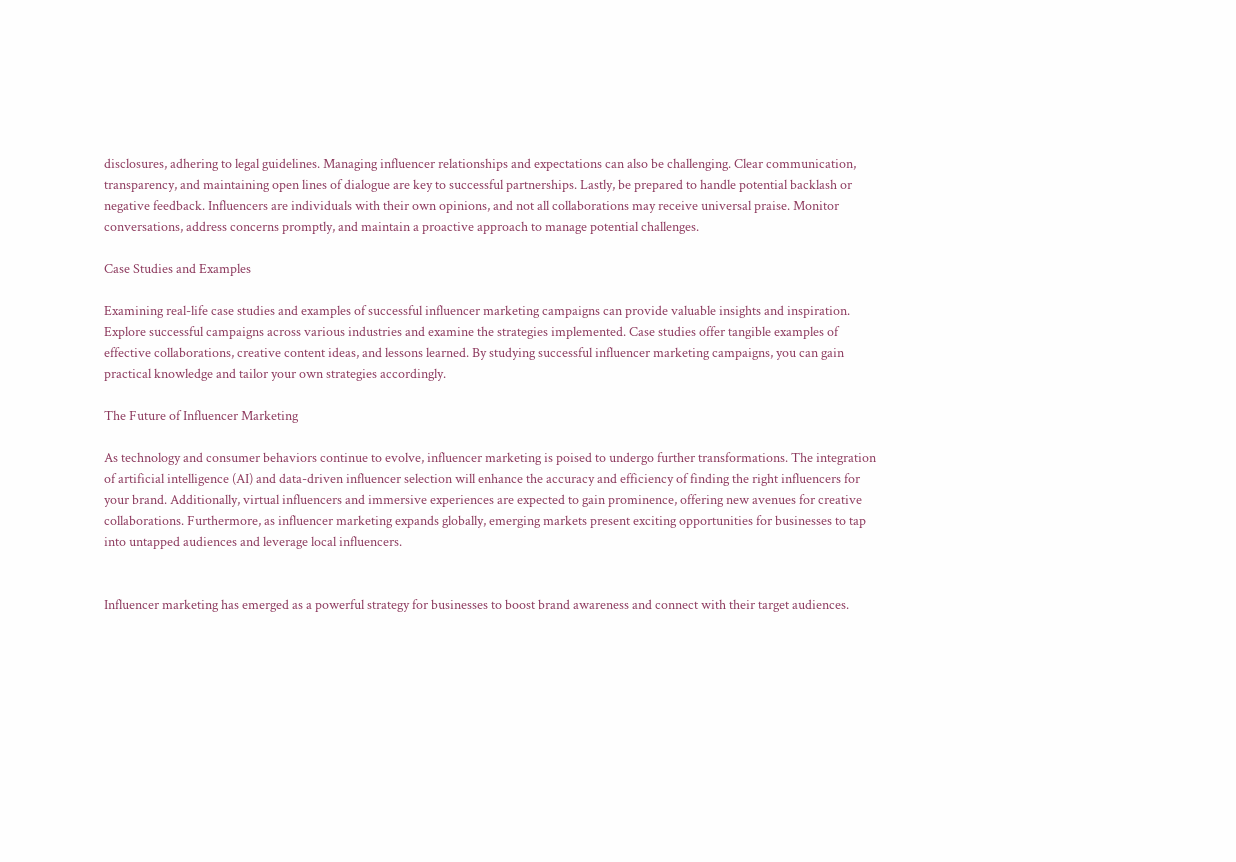disclosures, adhering to legal guidelines. Managing influencer relationships and expectations can also be challenging. Clear communication, transparency, and maintaining open lines of dialogue are key to successful partnerships. Lastly, be prepared to handle potential backlash or negative feedback. Influencers are individuals with their own opinions, and not all collaborations may receive universal praise. Monitor conversations, address concerns promptly, and maintain a proactive approach to manage potential challenges.

Case Studies and Examples

Examining real-life case studies and examples of successful influencer marketing campaigns can provide valuable insights and inspiration. Explore successful campaigns across various industries and examine the strategies implemented. Case studies offer tangible examples of effective collaborations, creative content ideas, and lessons learned. By studying successful influencer marketing campaigns, you can gain practical knowledge and tailor your own strategies accordingly.

The Future of Influencer Marketing

As technology and consumer behaviors continue to evolve, influencer marketing is poised to undergo further transformations. The integration of artificial intelligence (AI) and data-driven influencer selection will enhance the accuracy and efficiency of finding the right influencers for your brand. Additionally, virtual influencers and immersive experiences are expected to gain prominence, offering new avenues for creative collaborations. Furthermore, as influencer marketing expands globally, emerging markets present exciting opportunities for businesses to tap into untapped audiences and leverage local influencers.


Influencer marketing has emerged as a powerful strategy for businesses to boost brand awareness and connect with their target audiences.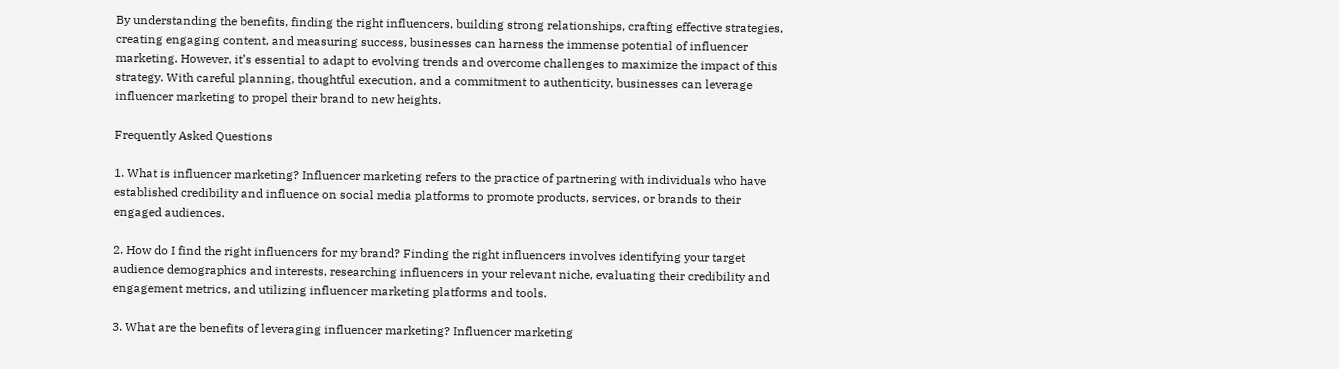By understanding the benefits, finding the right influencers, building strong relationships, crafting effective strategies, creating engaging content, and measuring success, businesses can harness the immense potential of influencer marketing. However, it’s essential to adapt to evolving trends and overcome challenges to maximize the impact of this strategy. With careful planning, thoughtful execution, and a commitment to authenticity, businesses can leverage influencer marketing to propel their brand to new heights.

Frequently Asked Questions

1. What is influencer marketing? Influencer marketing refers to the practice of partnering with individuals who have established credibility and influence on social media platforms to promote products, services, or brands to their engaged audiences.

2. How do I find the right influencers for my brand? Finding the right influencers involves identifying your target audience demographics and interests, researching influencers in your relevant niche, evaluating their credibility and engagement metrics, and utilizing influencer marketing platforms and tools.

3. What are the benefits of leveraging influencer marketing? Influencer marketing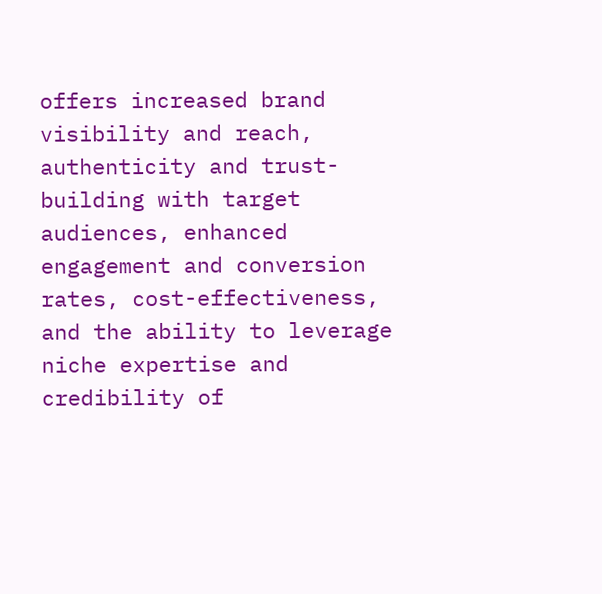offers increased brand visibility and reach, authenticity and trust-building with target audiences, enhanced engagement and conversion rates, cost-effectiveness, and the ability to leverage niche expertise and credibility of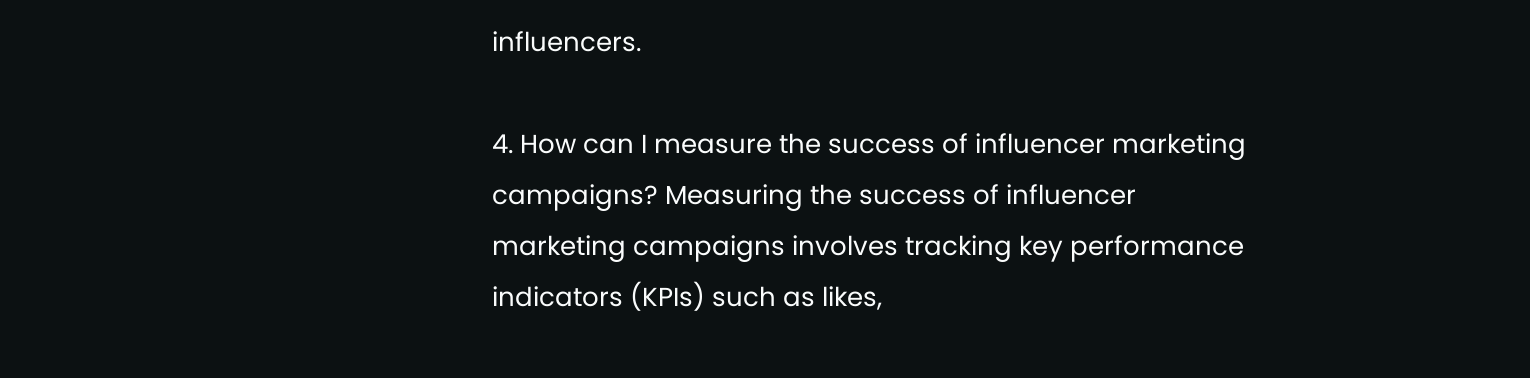influencers.

4. How can I measure the success of influencer marketing campaigns? Measuring the success of influencer marketing campaigns involves tracking key performance indicators (KPIs) such as likes,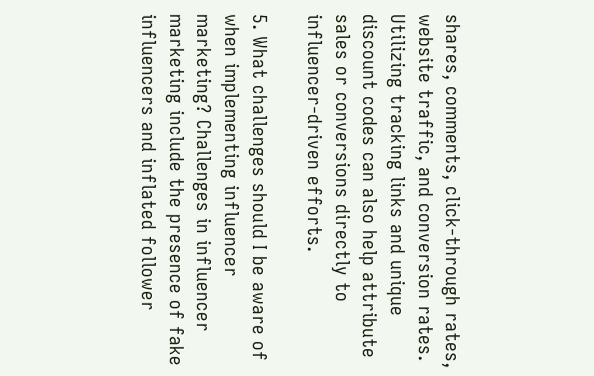shares, comments, click-through rates, website traffic, and conversion rates. Utilizing tracking links and unique discount codes can also help attribute sales or conversions directly to influencer-driven efforts.

5. What challenges should I be aware of when implementing influencer marketing? Challenges in influencer marketing include the presence of fake influencers and inflated follower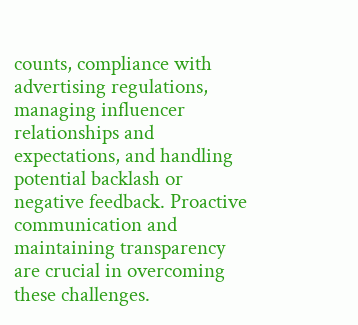counts, compliance with advertising regulations, managing influencer relationships and expectations, and handling potential backlash or negative feedback. Proactive communication and maintaining transparency are crucial in overcoming these challenges.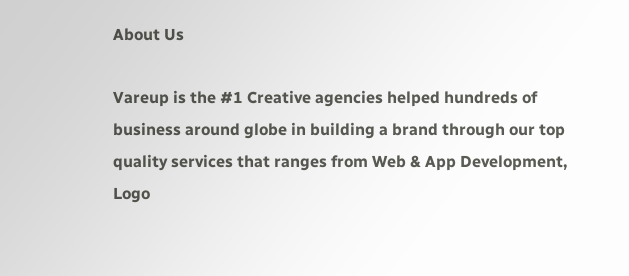About Us

Vareup is the #1 Creative agencies helped hundreds of business around globe in building a brand through our top quality services that ranges from Web & App Development, Logo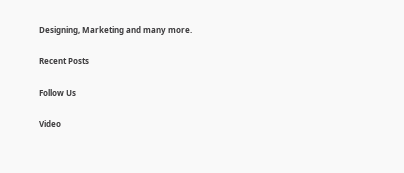Designing, Marketing and many more.

Recent Posts

Follow Us

Video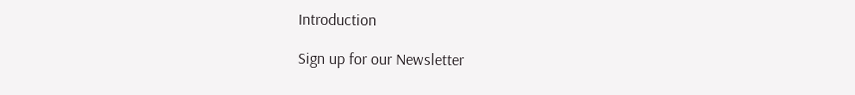Introduction

Sign up for our Newsletter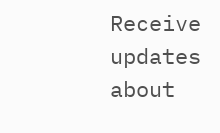Receive updates about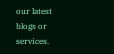our latest blogs or services.